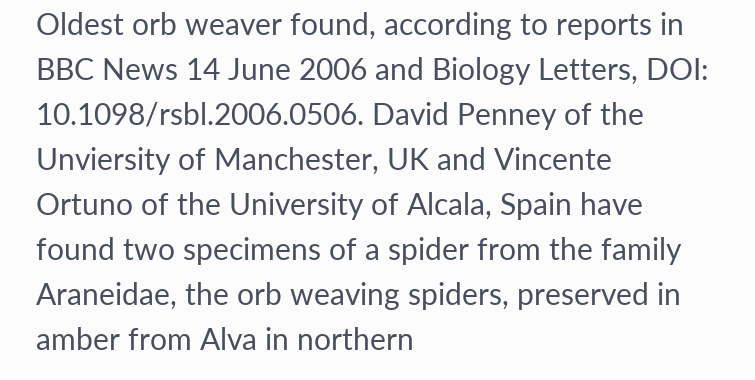Oldest orb weaver found, according to reports in BBC News 14 June 2006 and Biology Letters, DOI: 10.1098/rsbl.2006.0506. David Penney of the Unviersity of Manchester, UK and Vincente Ortuno of the University of Alcala, Spain have found two specimens of a spider from the family Araneidae, the orb weaving spiders, preserved in amber from Alva in northern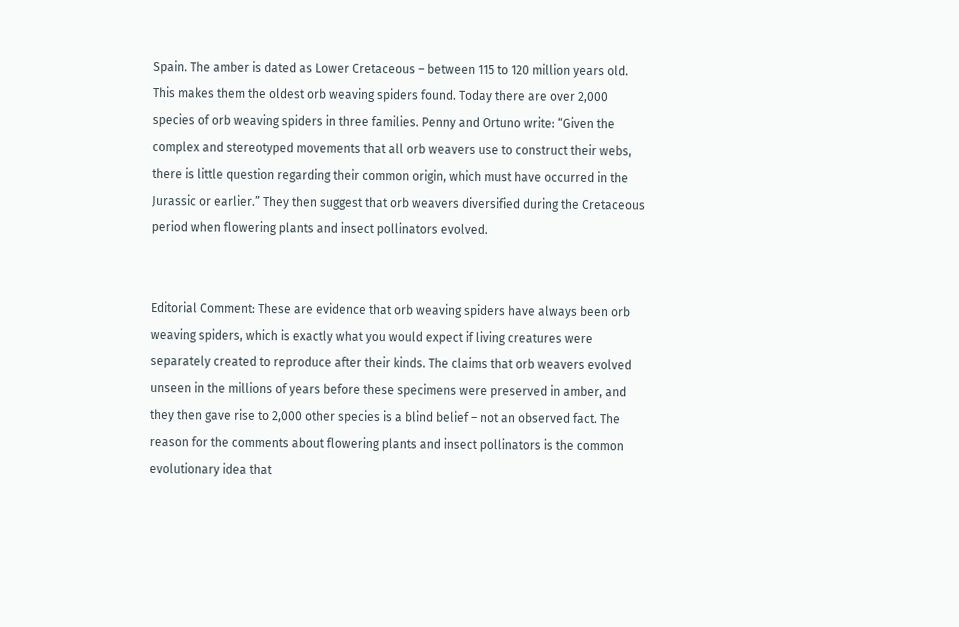Spain. The amber is dated as Lower Cretaceous – between 115 to 120 million years old. This makes them the oldest orb weaving spiders found. Today there are over 2,000 species of orb weaving spiders in three families. Penny and Ortuno write: “Given the complex and stereotyped movements that all orb weavers use to construct their webs, there is little question regarding their common origin, which must have occurred in the Jurassic or earlier.” They then suggest that orb weavers diversified during the Cretaceous period when flowering plants and insect pollinators evolved.


Editorial Comment: These are evidence that orb weaving spiders have always been orb weaving spiders, which is exactly what you would expect if living creatures were separately created to reproduce after their kinds. The claims that orb weavers evolved unseen in the millions of years before these specimens were preserved in amber, and they then gave rise to 2,000 other species is a blind belief – not an observed fact. The reason for the comments about flowering plants and insect pollinators is the common evolutionary idea that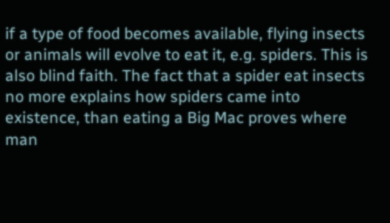if a type of food becomes available, flying insects or animals will evolve to eat it, e.g. spiders. This is also blind faith. The fact that a spider eat insects no more explains how spiders came into existence, than eating a Big Mac proves where man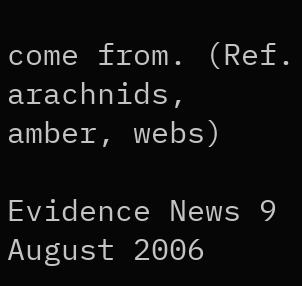come from. (Ref. arachnids, amber, webs)

Evidence News 9 August 2006